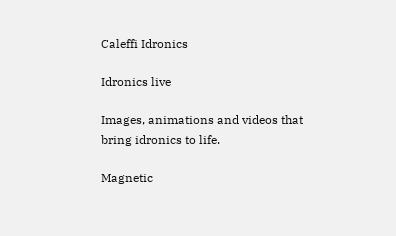Caleffi Idronics

Idronics live

Images, animations and videos that bring idronics to life.

Magnetic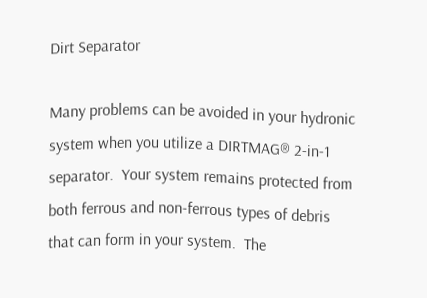Dirt Separator

Many problems can be avoided in your hydronic system when you utilize a DIRTMAG® 2-in-1 separator.  Your system remains protected from both ferrous and non-ferrous types of debris that can form in your system.  The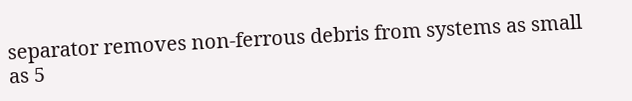separator removes non-ferrous debris from systems as small as 5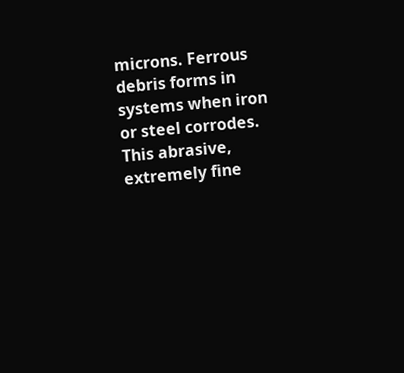microns. Ferrous debris forms in systems when iron or steel corrodes. This abrasive, extremely fine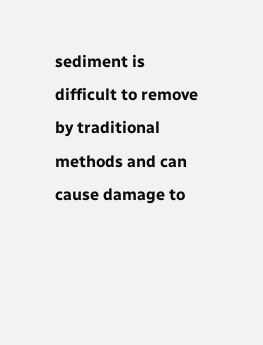sediment is difficult to remove by traditional methods and can cause damage to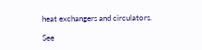heat exchangers and circulators.

See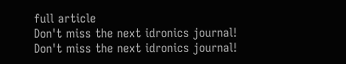full article
Don't miss the next idronics journal!
Don't miss the next idronics journal!